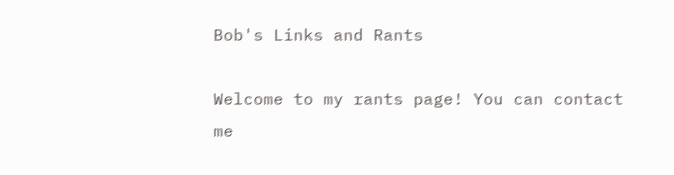Bob's Links and Rants

Welcome to my rants page! You can contact me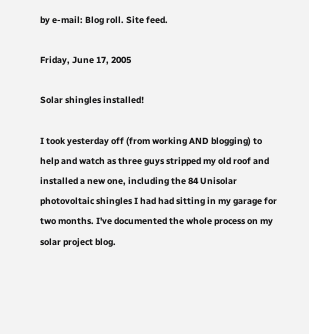by e-mail: Blog roll. Site feed.

Friday, June 17, 2005

Solar shingles installed!

I took yesterday off (from working AND blogging) to help and watch as three guys stripped my old roof and installed a new one, including the 84 Unisolar photovoltaic shingles I had had sitting in my garage for two months. I've documented the whole process on my solar project blog.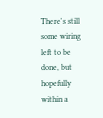There's still some wiring left to be done, but hopefully within a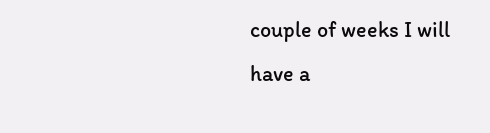couple of weeks I will have a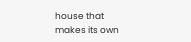house that makes its own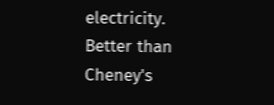electricity. Better than Cheney's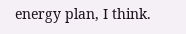energy plan, I think.